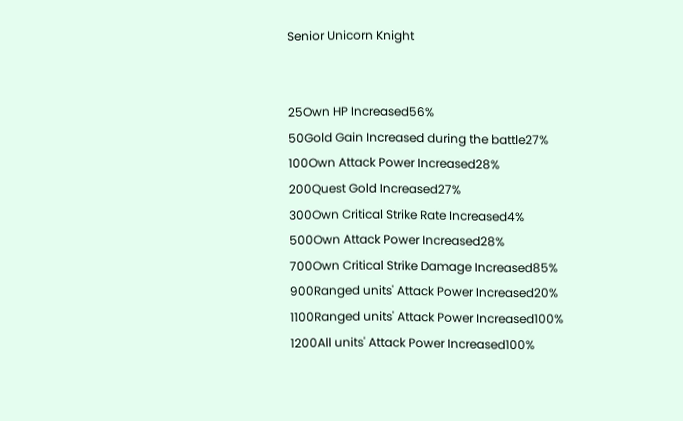Senior Unicorn Knight


25Own HP Increased56%
50Gold Gain Increased during the battle27%
100Own Attack Power Increased28%
200Quest Gold Increased27%
300Own Critical Strike Rate Increased4%
500Own Attack Power Increased28%
700Own Critical Strike Damage Increased85%
900Ranged units' Attack Power Increased20%
1100Ranged units' Attack Power Increased100%
1200All units' Attack Power Increased100%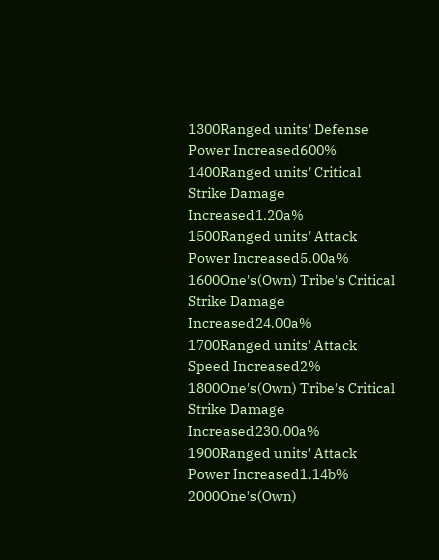1300Ranged units' Defense Power Increased600%
1400Ranged units' Critical Strike Damage Increased1.20a%
1500Ranged units' Attack Power Increased5.00a%
1600One's(Own) Tribe's Critical Strike Damage Increased24.00a%
1700Ranged units' Attack Speed Increased2%
1800One's(Own) Tribe's Critical Strike Damage Increased230.00a%
1900Ranged units' Attack Power Increased1.14b%
2000One's(Own)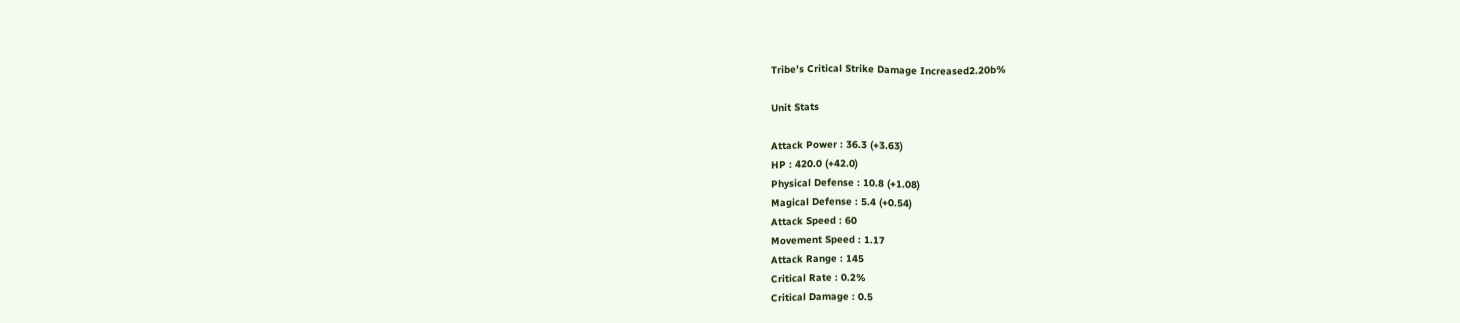Tribe's Critical Strike Damage Increased2.20b%

Unit Stats

Attack Power : 36.3 (+3.63)
HP : 420.0 (+42.0)
Physical Defense : 10.8 (+1.08)
Magical Defense : 5.4 (+0.54)
Attack Speed : 60
Movement Speed : 1.17
Attack Range : 145
Critical Rate : 0.2%
Critical Damage : 0.5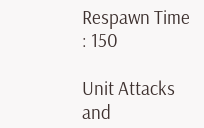Respawn Time : 150

Unit Attacks and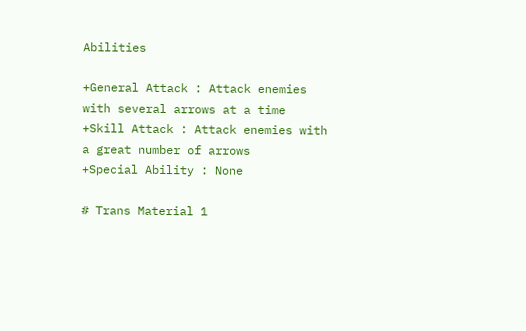Abilities

+General Attack : Attack enemies with several arrows at a time
+Skill Attack : Attack enemies with a great number of arrows
+Special Ability : None

# Trans Material 1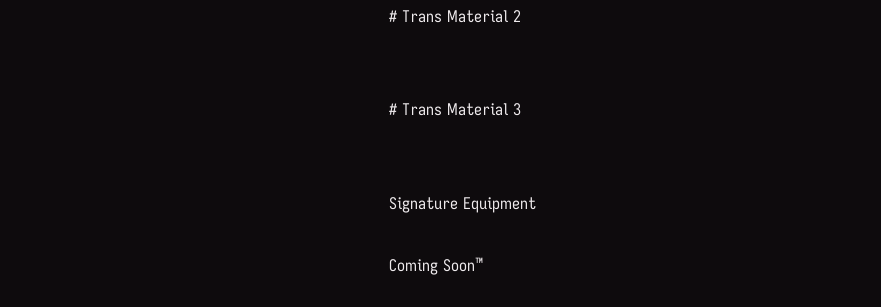# Trans Material 2


# Trans Material 3


Signature Equipment

Coming Soon™